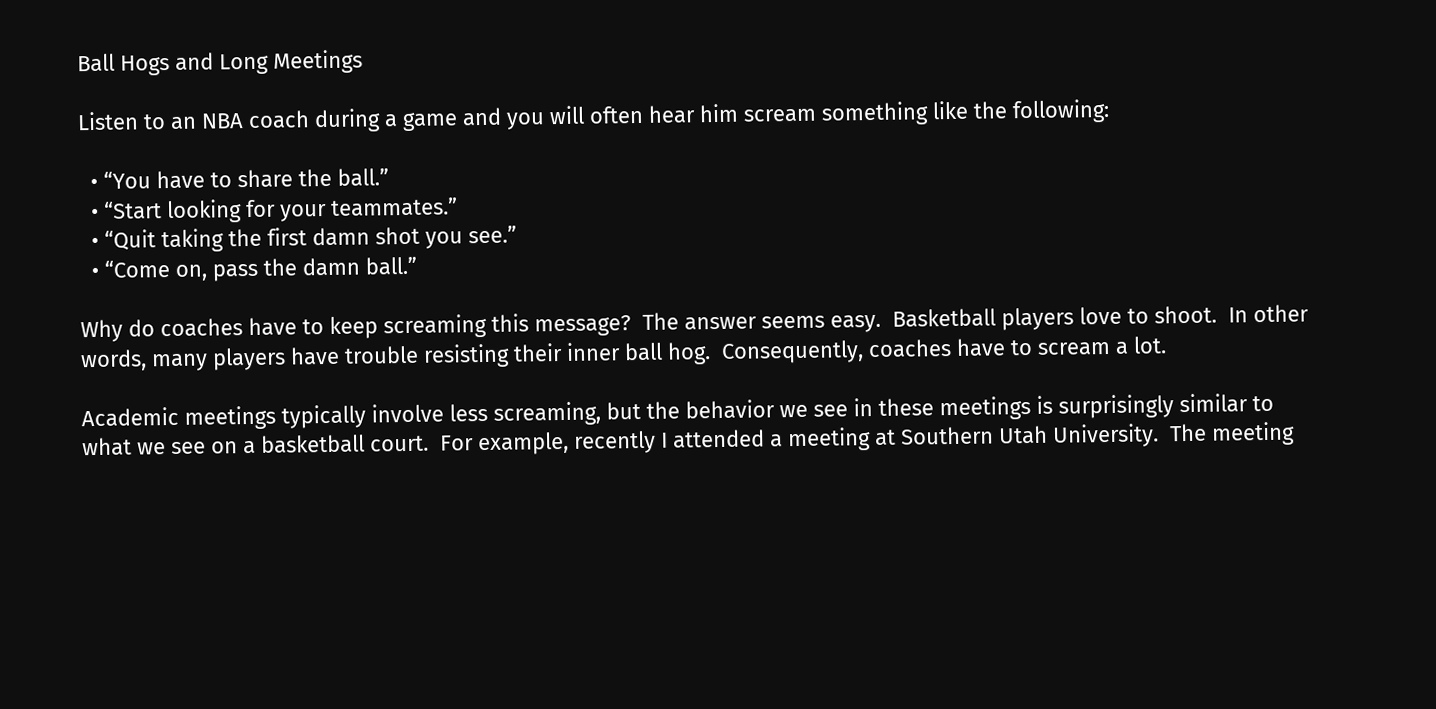Ball Hogs and Long Meetings

Listen to an NBA coach during a game and you will often hear him scream something like the following:

  • “You have to share the ball.”
  • “Start looking for your teammates.”
  • “Quit taking the first damn shot you see.”
  • “Come on, pass the damn ball.”

Why do coaches have to keep screaming this message?  The answer seems easy.  Basketball players love to shoot.  In other words, many players have trouble resisting their inner ball hog.  Consequently, coaches have to scream a lot.

Academic meetings typically involve less screaming, but the behavior we see in these meetings is surprisingly similar to what we see on a basketball court.  For example, recently I attended a meeting at Southern Utah University.  The meeting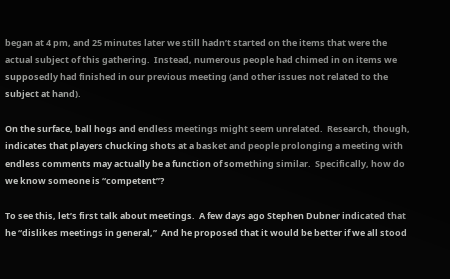began at 4 pm, and 25 minutes later we still hadn’t started on the items that were the actual subject of this gathering.  Instead, numerous people had chimed in on items we supposedly had finished in our previous meeting (and other issues not related to the subject at hand).

On the surface, ball hogs and endless meetings might seem unrelated.  Research, though, indicates that players chucking shots at a basket and people prolonging a meeting with endless comments may actually be a function of something similar.  Specifically, how do we know someone is “competent”?

To see this, let’s first talk about meetings.  A few days ago Stephen Dubner indicated that he “dislikes meetings in general,”  And he proposed that it would be better if we all stood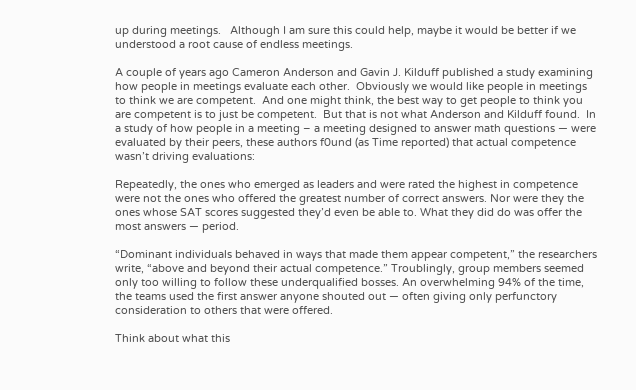up during meetings.   Although I am sure this could help, maybe it would be better if we understood a root cause of endless meetings.

A couple of years ago Cameron Anderson and Gavin J. Kilduff published a study examining how people in meetings evaluate each other.  Obviously we would like people in meetings to think we are competent.  And one might think, the best way to get people to think you are competent is to just be competent.  But that is not what Anderson and Kilduff found.  In a study of how people in a meeting – a meeting designed to answer math questions — were evaluated by their peers, these authors f0und (as Time reported) that actual competence wasn’t driving evaluations:

Repeatedly, the ones who emerged as leaders and were rated the highest in competence were not the ones who offered the greatest number of correct answers. Nor were they the ones whose SAT scores suggested they’d even be able to. What they did do was offer the most answers — period.

“Dominant individuals behaved in ways that made them appear competent,” the researchers write, “above and beyond their actual competence.” Troublingly, group members seemed only too willing to follow these underqualified bosses. An overwhelming 94% of the time, the teams used the first answer anyone shouted out — often giving only perfunctory consideration to others that were offered.

Think about what this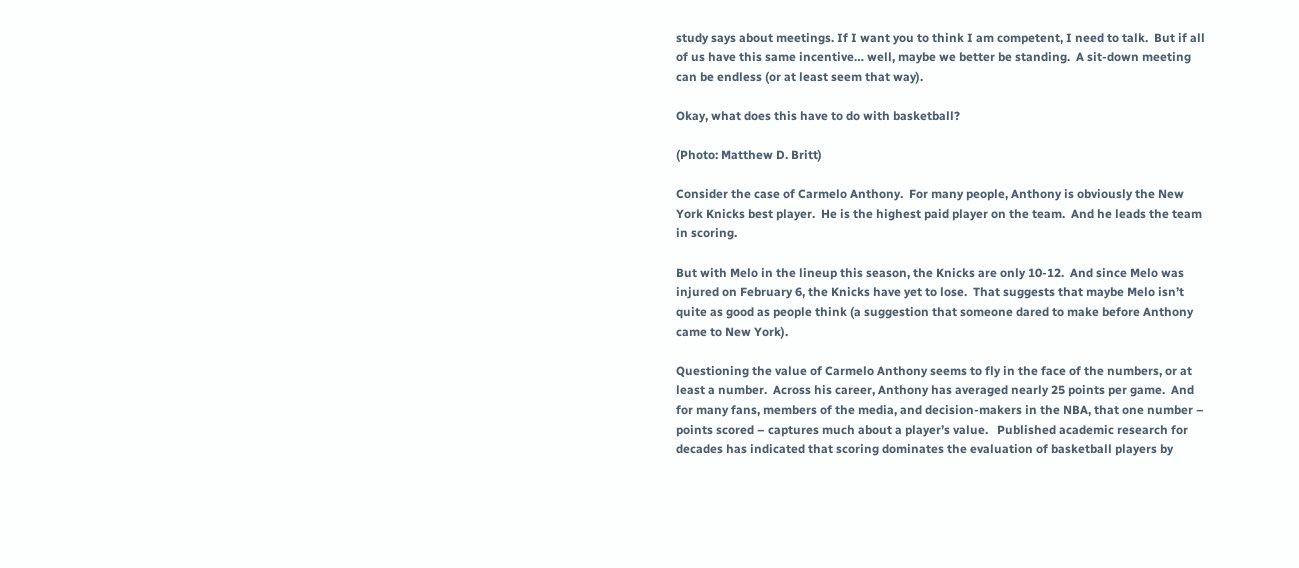study says about meetings. If I want you to think I am competent, I need to talk.  But if all of us have this same incentive… well, maybe we better be standing.  A sit-down meeting can be endless (or at least seem that way).

Okay, what does this have to do with basketball?

(Photo: Matthew D. Britt)

Consider the case of Carmelo Anthony.  For many people, Anthony is obviously the New York Knicks best player.  He is the highest paid player on the team.  And he leads the team in scoring.

But with Melo in the lineup this season, the Knicks are only 10-12.  And since Melo was injured on February 6, the Knicks have yet to lose.  That suggests that maybe Melo isn’t quite as good as people think (a suggestion that someone dared to make before Anthony came to New York).

Questioning the value of Carmelo Anthony seems to fly in the face of the numbers, or at least a number.  Across his career, Anthony has averaged nearly 25 points per game.  And for many fans, members of the media, and decision-makers in the NBA, that one number – points scored – captures much about a player’s value.   Published academic research for decades has indicated that scoring dominates the evaluation of basketball players by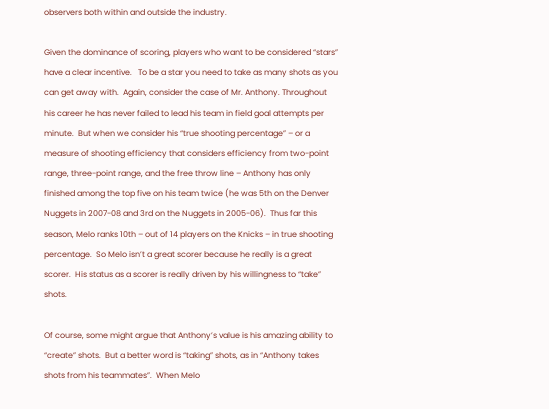observers both within and outside the industry.

Given the dominance of scoring, players who want to be considered “stars” have a clear incentive.   To be a star you need to take as many shots as you can get away with.  Again, consider the case of Mr. Anthony. Throughout his career he has never failed to lead his team in field goal attempts per minute.  But when we consider his “true shooting percentage” – or a measure of shooting efficiency that considers efficiency from two-point range, three-point range, and the free throw line – Anthony has only finished among the top five on his team twice (he was 5th on the Denver Nuggets in 2007-08 and 3rd on the Nuggets in 2005-06).  Thus far this season, Melo ranks 10th – out of 14 players on the Knicks – in true shooting percentage.  So Melo isn’t a great scorer because he really is a great scorer.  His status as a scorer is really driven by his willingness to “take” shots.

Of course, some might argue that Anthony’s value is his amazing ability to “create” shots.  But a better word is “taking” shots, as in “Anthony takes shots from his teammates”.  When Melo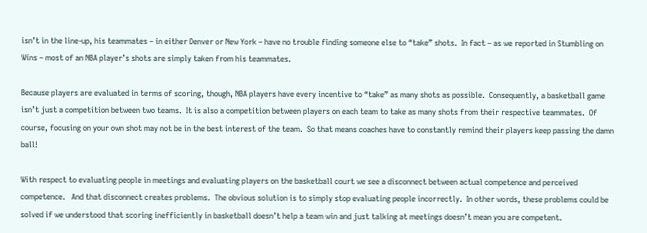isn’t in the line-up, his teammates – in either Denver or New York – have no trouble finding someone else to “take” shots.  In fact – as we reported in Stumbling on Wins – most of an NBA player’s shots are simply taken from his teammates.

Because players are evaluated in terms of scoring, though, NBA players have every incentive to “take” as many shots as possible.  Consequently, a basketball game isn’t just a competition between two teams.  It is also a competition between players on each team to take as many shots from their respective teammates.  Of course, focusing on your own shot may not be in the best interest of the team.  So that means coaches have to constantly remind their players keep passing the damn ball!

With respect to evaluating people in meetings and evaluating players on the basketball court we see a disconnect between actual competence and perceived competence.   And that disconnect creates problems.  The obvious solution is to simply stop evaluating people incorrectly.  In other words, these problems could be solved if we understood that scoring inefficiently in basketball doesn’t help a team win and just talking at meetings doesn’t mean you are competent.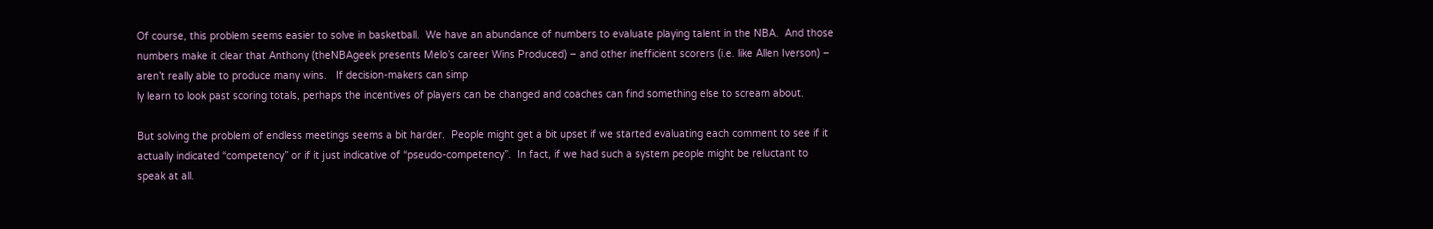Of course, this problem seems easier to solve in basketball.  We have an abundance of numbers to evaluate playing talent in the NBA.  And those numbers make it clear that Anthony (theNBAgeek presents Melo’s career Wins Produced) – and other inefficient scorers (i.e. like Allen Iverson) – aren’t really able to produce many wins.   If decision-makers can simp
ly learn to look past scoring totals, perhaps the incentives of players can be changed and coaches can find something else to scream about.

But solving the problem of endless meetings seems a bit harder.  People might get a bit upset if we started evaluating each comment to see if it actually indicated “competency” or if it just indicative of “pseudo-competency”.  In fact, if we had such a system people might be reluctant to speak at all.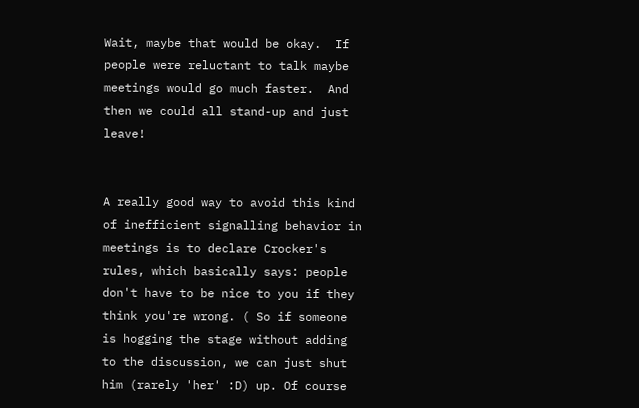Wait, maybe that would be okay.  If people were reluctant to talk maybe meetings would go much faster.  And then we could all stand-up and just leave!


A really good way to avoid this kind of inefficient signalling behavior in meetings is to declare Crocker's rules, which basically says: people don't have to be nice to you if they think you're wrong. ( So if someone is hogging the stage without adding to the discussion, we can just shut him (rarely 'her' :D) up. Of course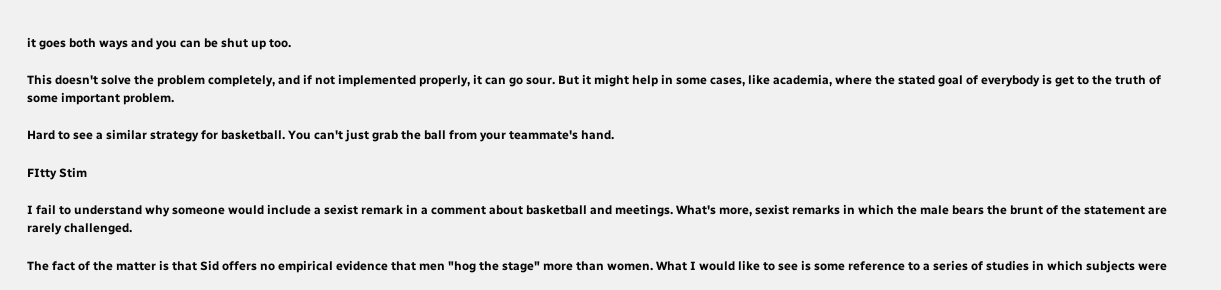it goes both ways and you can be shut up too.

This doesn't solve the problem completely, and if not implemented properly, it can go sour. But it might help in some cases, like academia, where the stated goal of everybody is get to the truth of some important problem.

Hard to see a similar strategy for basketball. You can't just grab the ball from your teammate's hand.

FItty Stim

I fail to understand why someone would include a sexist remark in a comment about basketball and meetings. What's more, sexist remarks in which the male bears the brunt of the statement are rarely challenged.

The fact of the matter is that Sid offers no empirical evidence that men "hog the stage" more than women. What I would like to see is some reference to a series of studies in which subjects were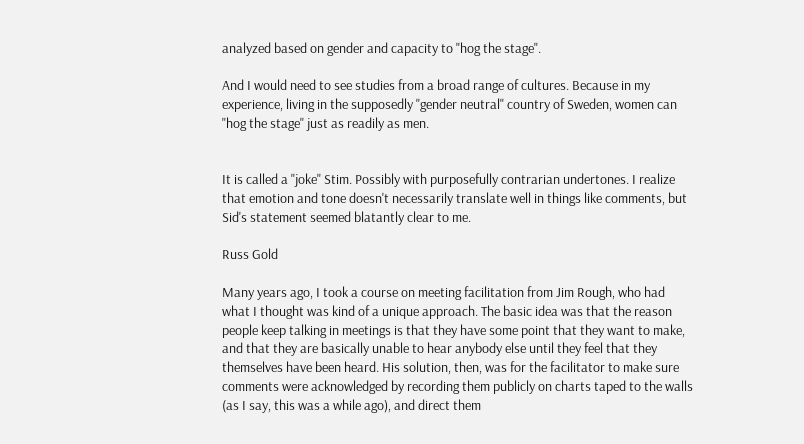analyzed based on gender and capacity to "hog the stage".

And I would need to see studies from a broad range of cultures. Because in my experience, living in the supposedly "gender neutral" country of Sweden, women can "hog the stage" just as readily as men.


It is called a "joke" Stim. Possibly with purposefully contrarian undertones. I realize that emotion and tone doesn't necessarily translate well in things like comments, but Sid's statement seemed blatantly clear to me.

Russ Gold

Many years ago, I took a course on meeting facilitation from Jim Rough, who had what I thought was kind of a unique approach. The basic idea was that the reason people keep talking in meetings is that they have some point that they want to make, and that they are basically unable to hear anybody else until they feel that they themselves have been heard. His solution, then, was for the facilitator to make sure comments were acknowledged by recording them publicly on charts taped to the walls (as I say, this was a while ago), and direct them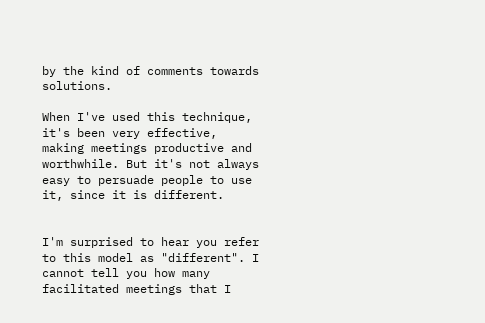by the kind of comments towards solutions.

When I've used this technique, it's been very effective, making meetings productive and worthwhile. But it's not always easy to persuade people to use it, since it is different.


I'm surprised to hear you refer to this model as "different". I cannot tell you how many facilitated meetings that I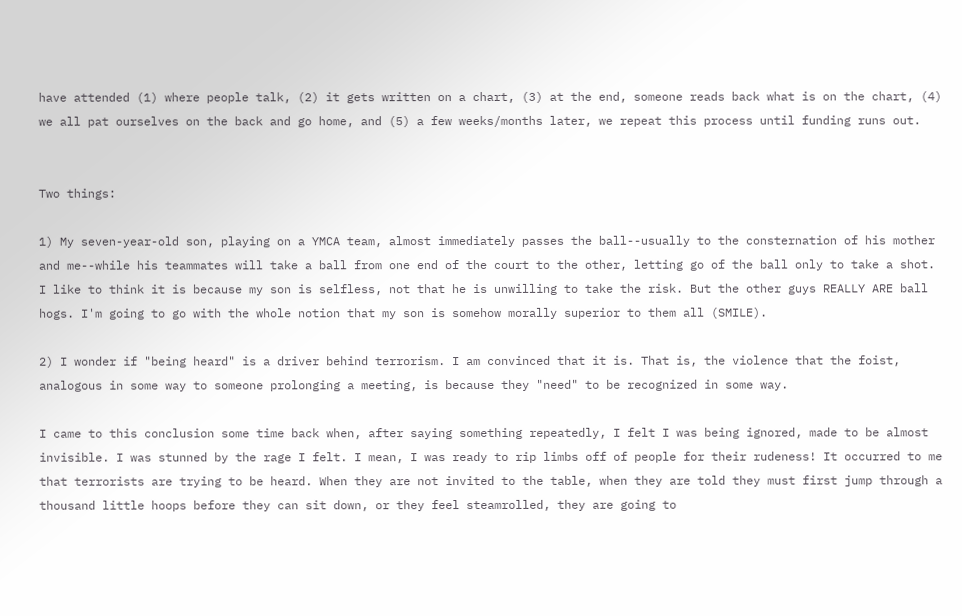have attended (1) where people talk, (2) it gets written on a chart, (3) at the end, someone reads back what is on the chart, (4) we all pat ourselves on the back and go home, and (5) a few weeks/months later, we repeat this process until funding runs out.


Two things:

1) My seven-year-old son, playing on a YMCA team, almost immediately passes the ball--usually to the consternation of his mother and me--while his teammates will take a ball from one end of the court to the other, letting go of the ball only to take a shot. I like to think it is because my son is selfless, not that he is unwilling to take the risk. But the other guys REALLY ARE ball hogs. I'm going to go with the whole notion that my son is somehow morally superior to them all (SMILE).

2) I wonder if "being heard" is a driver behind terrorism. I am convinced that it is. That is, the violence that the foist, analogous in some way to someone prolonging a meeting, is because they "need" to be recognized in some way.

I came to this conclusion some time back when, after saying something repeatedly, I felt I was being ignored, made to be almost invisible. I was stunned by the rage I felt. I mean, I was ready to rip limbs off of people for their rudeness! It occurred to me that terrorists are trying to be heard. When they are not invited to the table, when they are told they must first jump through a thousand little hoops before they can sit down, or they feel steamrolled, they are going to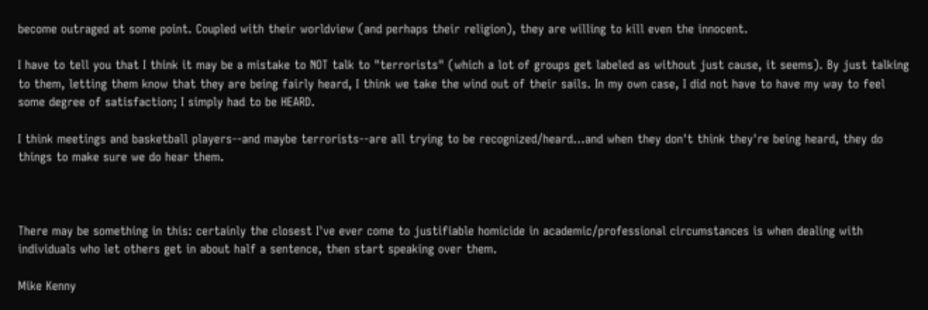become outraged at some point. Coupled with their worldview (and perhaps their religion), they are willing to kill even the innocent.

I have to tell you that I think it may be a mistake to NOT talk to "terrorists" (which a lot of groups get labeled as without just cause, it seems). By just talking to them, letting them know that they are being fairly heard, I think we take the wind out of their sails. In my own case, I did not have to have my way to feel some degree of satisfaction; I simply had to be HEARD.

I think meetings and basketball players--and maybe terrorists--are all trying to be recognized/heard...and when they don't think they're being heard, they do things to make sure we do hear them.



There may be something in this: certainly the closest I've ever come to justifiable homicide in academic/professional circumstances is when dealing with individuals who let others get in about half a sentence, then start speaking over them.

Mike Kenny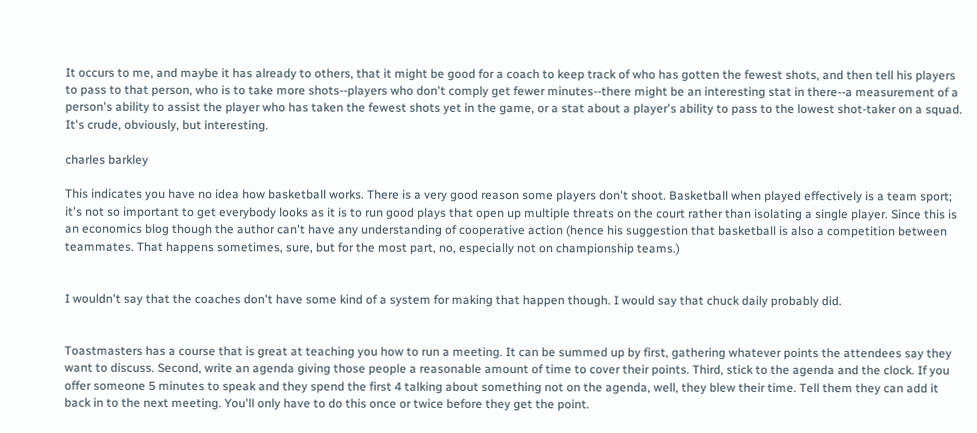It occurs to me, and maybe it has already to others, that it might be good for a coach to keep track of who has gotten the fewest shots, and then tell his players to pass to that person, who is to take more shots--players who don't comply get fewer minutes--there might be an interesting stat in there--a measurement of a person's ability to assist the player who has taken the fewest shots yet in the game, or a stat about a player's ability to pass to the lowest shot-taker on a squad. It's crude, obviously, but interesting.

charles barkley

This indicates you have no idea how basketball works. There is a very good reason some players don't shoot. Basketball when played effectively is a team sport; it's not so important to get everybody looks as it is to run good plays that open up multiple threats on the court rather than isolating a single player. Since this is an economics blog though the author can't have any understanding of cooperative action (hence his suggestion that basketball is also a competition between teammates. That happens sometimes, sure, but for the most part, no, especially not on championship teams.)


I wouldn't say that the coaches don't have some kind of a system for making that happen though. I would say that chuck daily probably did.


Toastmasters has a course that is great at teaching you how to run a meeting. It can be summed up by first, gathering whatever points the attendees say they want to discuss. Second, write an agenda giving those people a reasonable amount of time to cover their points. Third, stick to the agenda and the clock. If you offer someone 5 minutes to speak and they spend the first 4 talking about something not on the agenda, well, they blew their time. Tell them they can add it back in to the next meeting. You'll only have to do this once or twice before they get the point.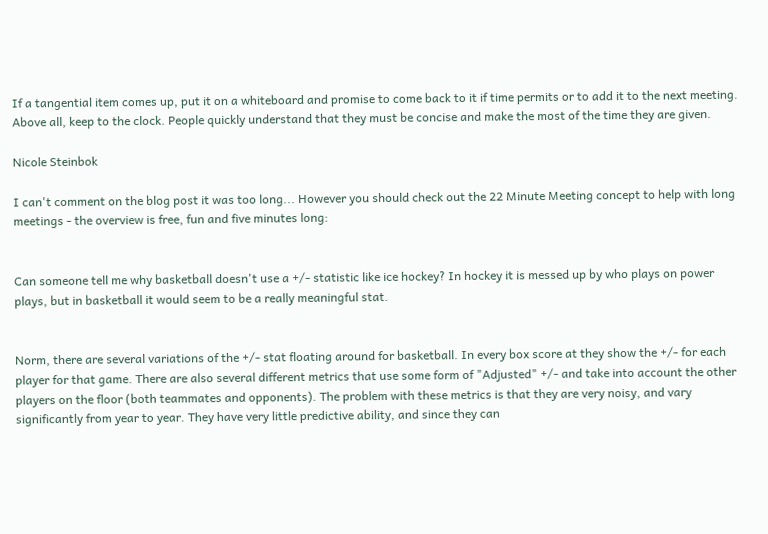If a tangential item comes up, put it on a whiteboard and promise to come back to it if time permits or to add it to the next meeting. Above all, keep to the clock. People quickly understand that they must be concise and make the most of the time they are given.

Nicole Steinbok

I can't comment on the blog post it was too long... However you should check out the 22 Minute Meeting concept to help with long meetings - the overview is free, fun and five minutes long:


Can someone tell me why basketball doesn't use a +/- statistic like ice hockey? In hockey it is messed up by who plays on power plays, but in basketball it would seem to be a really meaningful stat.


Norm, there are several variations of the +/- stat floating around for basketball. In every box score at they show the +/- for each player for that game. There are also several different metrics that use some form of "Adjusted" +/- and take into account the other players on the floor (both teammates and opponents). The problem with these metrics is that they are very noisy, and vary significantly from year to year. They have very little predictive ability, and since they can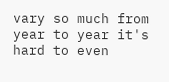vary so much from year to year it's hard to even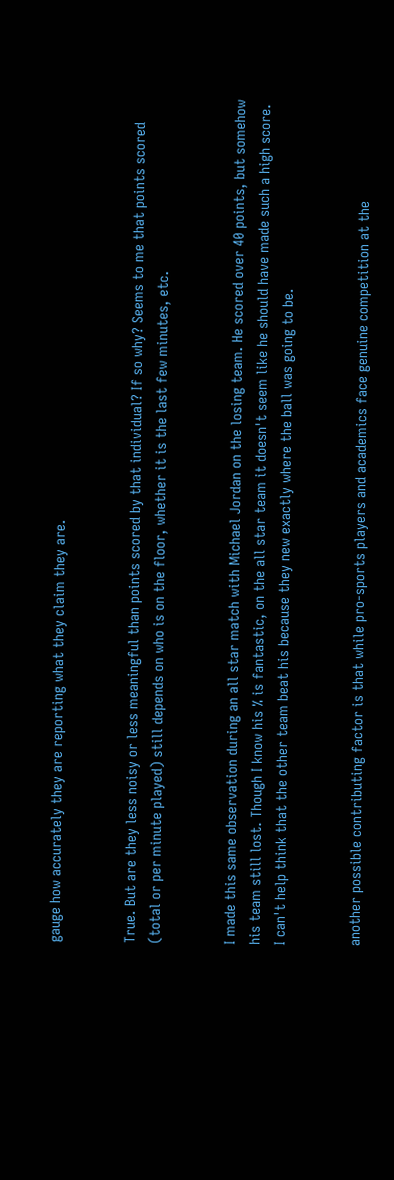gauge how accurately they are reporting what they claim they are.


True. But are they less noisy or less meaningful than points scored by that individual? If so why? Seems to me that points scored (total or per minute played) still depends on who is on the floor, whether it is the last few minutes, etc.


I made this same observation during an all star match with Michael Jordan on the losing team. He scored over 40 points, but somehow his team still lost. Though I know his % is fantastic, on the all star team it doesn't seem like he should have made such a high score. I can't help think that the other team beat his because they new exactly where the ball was going to be.


another possible contributing factor is that while pro-sports players and academics face genuine competition at the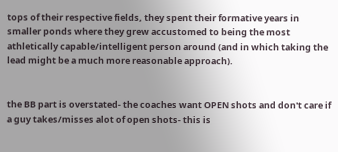tops of their respective fields, they spent their formative years in smaller ponds where they grew accustomed to being the most athletically capable/intelligent person around (and in which taking the lead might be a much more reasonable approach).


the BB part is overstated- the coaches want OPEN shots and don't care if a guy takes/misses alot of open shots- this is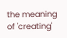the meaning of 'creating'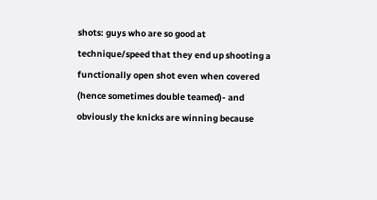shots: guys who are so good at technique/speed that they end up shooting a functionally open shot even when covered (hence sometimes double teamed)- and obviously the knicks are winning because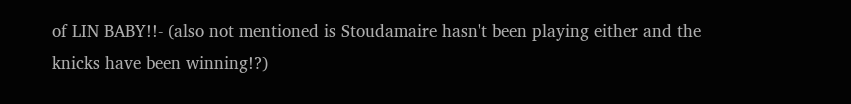of LIN BABY!!- (also not mentioned is Stoudamaire hasn't been playing either and the knicks have been winning!?)